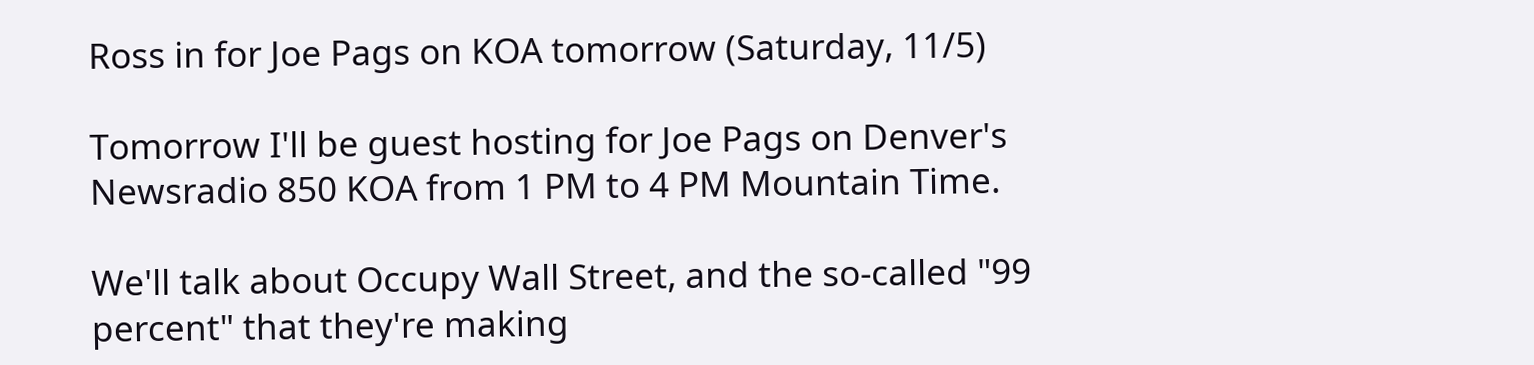Ross in for Joe Pags on KOA tomorrow (Saturday, 11/5)

Tomorrow I'll be guest hosting for Joe Pags on Denver's Newsradio 850 KOA from 1 PM to 4 PM Mountain Time.

We'll talk about Occupy Wall Street, and the so-called "99 percent" that they're making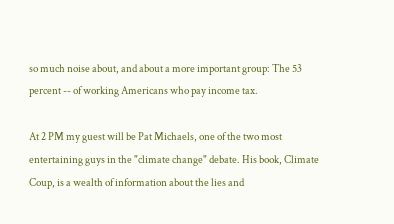so much noise about, and about a more important group: The 53 percent -- of working Americans who pay income tax.

At 2 PM my guest will be Pat Michaels, one of the two most entertaining guys in the "climate change" debate. His book, Climate Coup, is a wealth of information about the lies and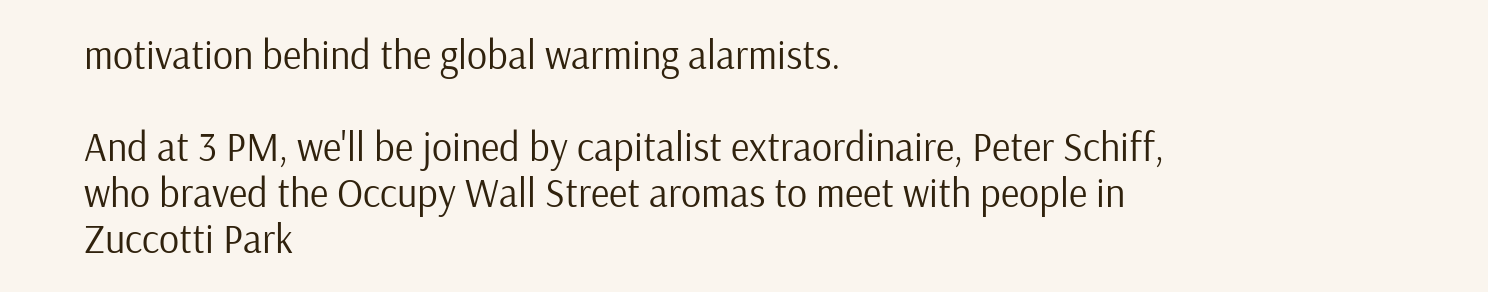motivation behind the global warming alarmists.

And at 3 PM, we'll be joined by capitalist extraordinaire, Peter Schiff, who braved the Occupy Wall Street aromas to meet with people in Zuccotti Park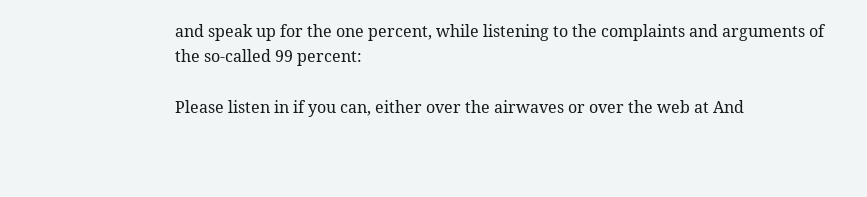and speak up for the one percent, while listening to the complaints and arguments of the so-called 99 percent:

Please listen in if you can, either over the airwaves or over the web at And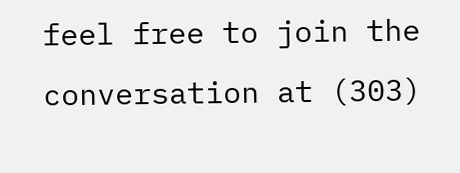feel free to join the conversation at (303)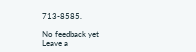713-8585.

No feedback yet
Leave a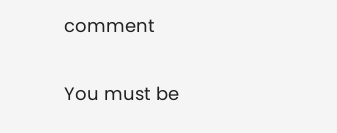comment

You must be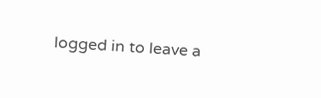logged in to leave a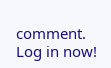comment. Log in now!